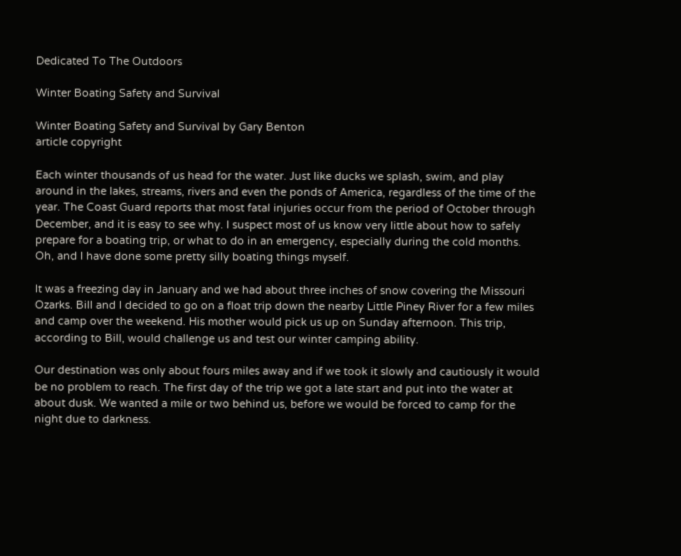Dedicated To The Outdoors

Winter Boating Safety and Survival

Winter Boating Safety and Survival by Gary Benton
article copyright

Each winter thousands of us head for the water. Just like ducks we splash, swim, and play around in the lakes, streams, rivers and even the ponds of America, regardless of the time of the year. The Coast Guard reports that most fatal injuries occur from the period of October through December, and it is easy to see why. I suspect most of us know very little about how to safely prepare for a boating trip, or what to do in an emergency, especially during the cold months. Oh, and I have done some pretty silly boating things myself.

It was a freezing day in January and we had about three inches of snow covering the Missouri Ozarks. Bill and I decided to go on a float trip down the nearby Little Piney River for a few miles and camp over the weekend. His mother would pick us up on Sunday afternoon. This trip, according to Bill, would challenge us and test our winter camping ability.

Our destination was only about fours miles away and if we took it slowly and cautiously it would be no problem to reach. The first day of the trip we got a late start and put into the water at about dusk. We wanted a mile or two behind us, before we would be forced to camp for the night due to darkness.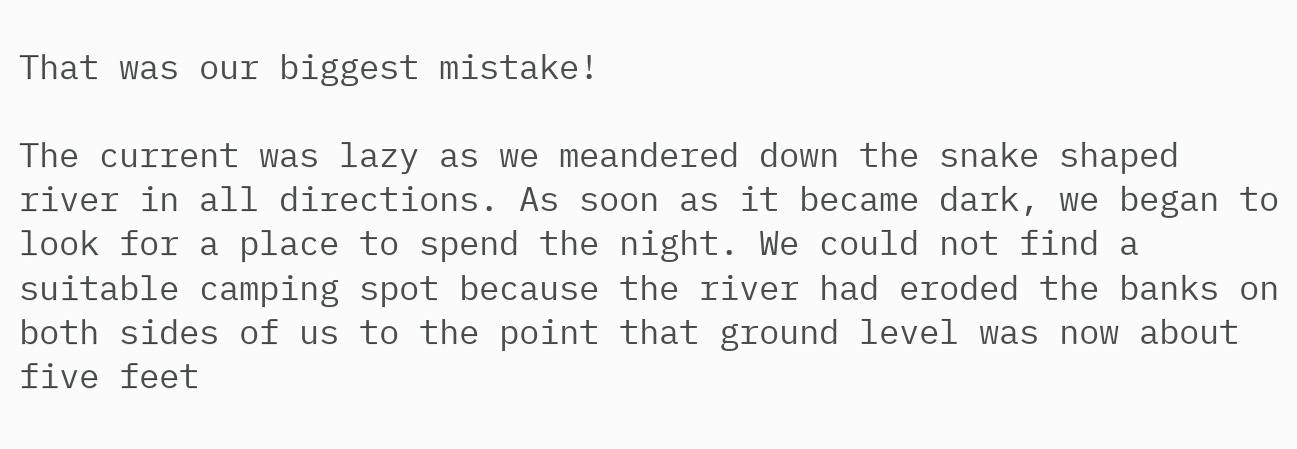That was our biggest mistake!

The current was lazy as we meandered down the snake shaped river in all directions. As soon as it became dark, we began to look for a place to spend the night. We could not find a suitable camping spot because the river had eroded the banks on both sides of us to the point that ground level was now about five feet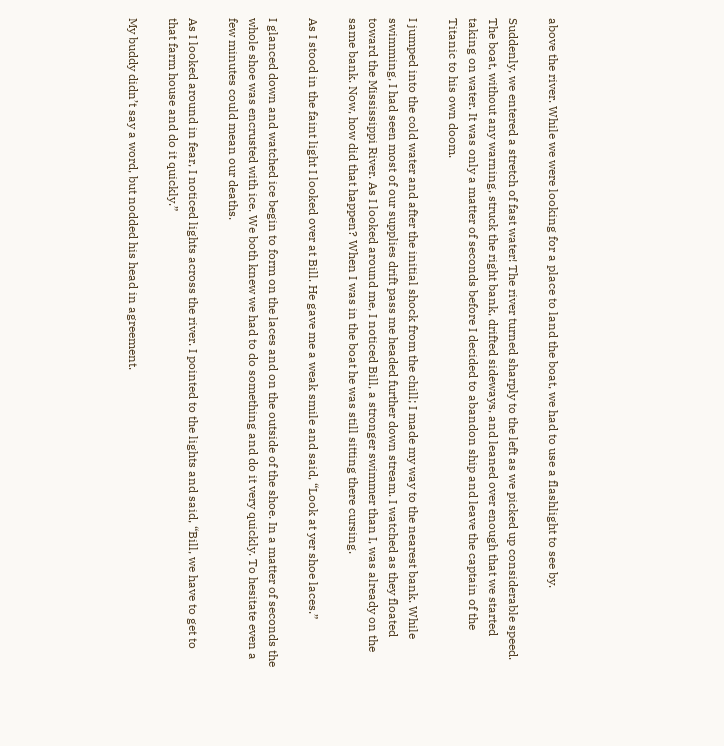above the river. While we were looking for a place to land the boat, we had to use a flashlight to see by.

Suddenly, we entered a stretch of fast water! The river turned sharply to the left as we picked up considerable speed. The boat, without any warning, struck the right bank, drifted sideways, and leaned over enough that we started taking on water. It was only a matter of seconds before I decided to abandon ship and leave the captain of the Titanic to his own doom.

I jumped into the cold water and after the initial shock from the chill; I made my way to the nearest bank. While swimming, I had seen most of our supplies drift pass me headed further down stream. I watched as they floated toward the Mississippi River. As I looked around me, I noticed Bill, a stronger swimmer than I, was already on the same bank. Now, how did that happen? When I was in the boat he was still sitting there cursing.

As I stood in the faint light I looked over at Bill. He gave me a weak smile and said, “Look at yer shoe laces.”

I glanced down and watched ice begin to form on the laces and on the outside of the shoe. In a matter of seconds the whole shoe was encrusted with ice. We both knew we had to do something and do it very quickly. To hesitate even a few minutes could mean our deaths.

As I looked around in fear, I noticed lights across the river. I pointed to the lights and said, “Bill, we have to get to that farm house and do it quickly.”

My buddy didn’t say a word, but nodded his head in agreement.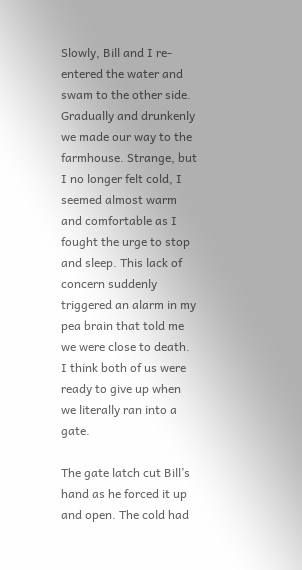Slowly, Bill and I re-entered the water and swam to the other side. Gradually and drunkenly we made our way to the farmhouse. Strange, but I no longer felt cold, I seemed almost warm and comfortable as I fought the urge to stop and sleep. This lack of concern suddenly triggered an alarm in my pea brain that told me we were close to death. I think both of us were ready to give up when we literally ran into a gate.

The gate latch cut Bill’s hand as he forced it up and open. The cold had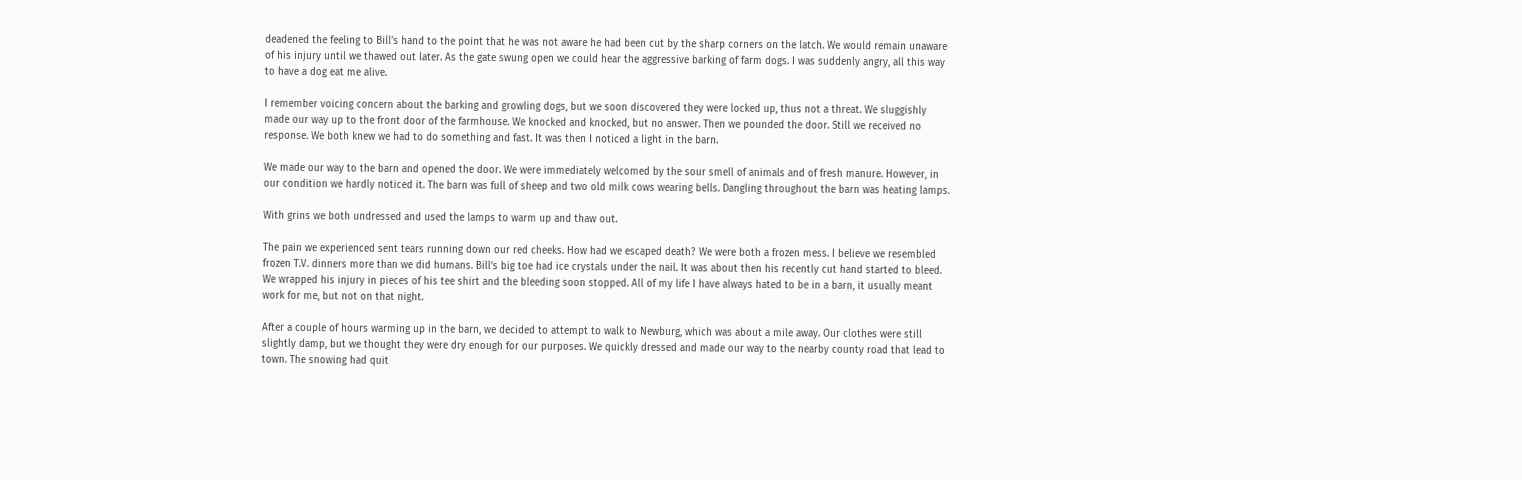deadened the feeling to Bill’s hand to the point that he was not aware he had been cut by the sharp corners on the latch. We would remain unaware of his injury until we thawed out later. As the gate swung open we could hear the aggressive barking of farm dogs. I was suddenly angry, all this way to have a dog eat me alive.

I remember voicing concern about the barking and growling dogs, but we soon discovered they were locked up, thus not a threat. We sluggishly made our way up to the front door of the farmhouse. We knocked and knocked, but no answer. Then we pounded the door. Still we received no response. We both knew we had to do something and fast. It was then I noticed a light in the barn.

We made our way to the barn and opened the door. We were immediately welcomed by the sour smell of animals and of fresh manure. However, in our condition we hardly noticed it. The barn was full of sheep and two old milk cows wearing bells. Dangling throughout the barn was heating lamps.

With grins we both undressed and used the lamps to warm up and thaw out.

The pain we experienced sent tears running down our red cheeks. How had we escaped death? We were both a frozen mess. I believe we resembled frozen T.V. dinners more than we did humans. Bill’s big toe had ice crystals under the nail. It was about then his recently cut hand started to bleed. We wrapped his injury in pieces of his tee shirt and the bleeding soon stopped. All of my life I have always hated to be in a barn, it usually meant work for me, but not on that night.

After a couple of hours warming up in the barn, we decided to attempt to walk to Newburg, which was about a mile away. Our clothes were still slightly damp, but we thought they were dry enough for our purposes. We quickly dressed and made our way to the nearby county road that lead to town. The snowing had quit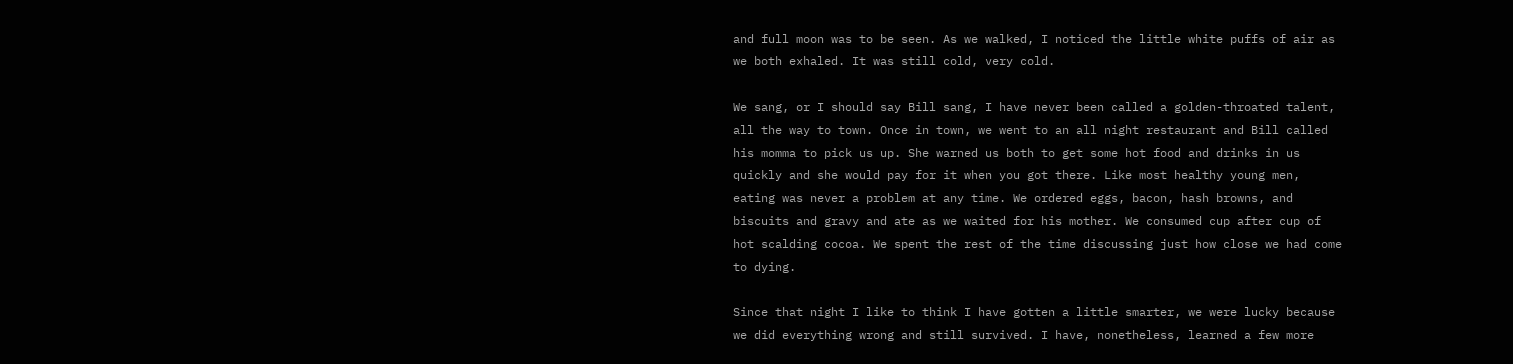and full moon was to be seen. As we walked, I noticed the little white puffs of air as we both exhaled. It was still cold, very cold.

We sang, or I should say Bill sang, I have never been called a golden-throated talent, all the way to town. Once in town, we went to an all night restaurant and Bill called his momma to pick us up. She warned us both to get some hot food and drinks in us quickly and she would pay for it when you got there. Like most healthy young men, eating was never a problem at any time. We ordered eggs, bacon, hash browns, and biscuits and gravy and ate as we waited for his mother. We consumed cup after cup of hot scalding cocoa. We spent the rest of the time discussing just how close we had come to dying.

Since that night I like to think I have gotten a little smarter, we were lucky because we did everything wrong and still survived. I have, nonetheless, learned a few more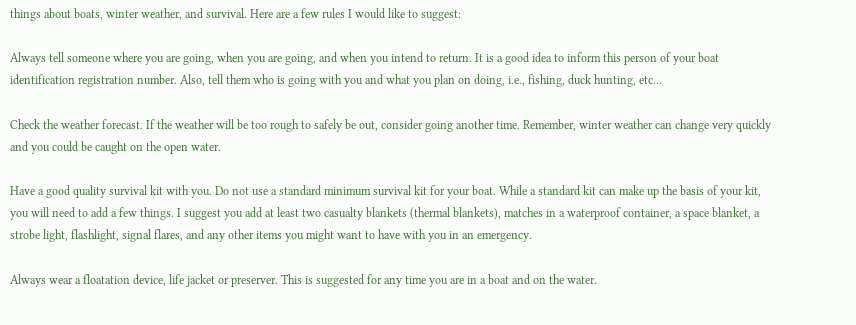things about boats, winter weather, and survival. Here are a few rules I would like to suggest:

Always tell someone where you are going, when you are going, and when you intend to return. It is a good idea to inform this person of your boat identification registration number. Also, tell them who is going with you and what you plan on doing, i.e., fishing, duck hunting, etc…

Check the weather forecast. If the weather will be too rough to safely be out, consider going another time. Remember, winter weather can change very quickly and you could be caught on the open water.

Have a good quality survival kit with you. Do not use a standard minimum survival kit for your boat. While a standard kit can make up the basis of your kit, you will need to add a few things. I suggest you add at least two casualty blankets (thermal blankets), matches in a waterproof container, a space blanket, a strobe light, flashlight, signal flares, and any other items you might want to have with you in an emergency.

Always wear a floatation device, life jacket or preserver. This is suggested for any time you are in a boat and on the water.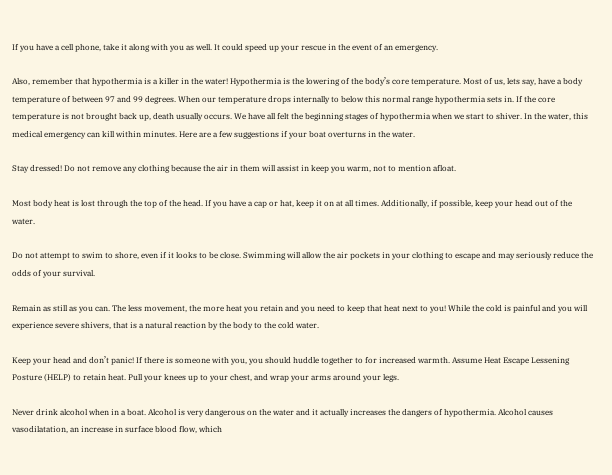If you have a cell phone, take it along with you as well. It could speed up your rescue in the event of an emergency.

Also, remember that hypothermia is a killer in the water! Hypothermia is the lowering of the body’s core temperature. Most of us, lets say, have a body temperature of between 97 and 99 degrees. When our temperature drops internally to below this normal range hypothermia sets in. If the core temperature is not brought back up, death usually occurs. We have all felt the beginning stages of hypothermia when we start to shiver. In the water, this medical emergency can kill within minutes. Here are a few suggestions if your boat overturns in the water.

Stay dressed! Do not remove any clothing because the air in them will assist in keep you warm, not to mention afloat.

Most body heat is lost through the top of the head. If you have a cap or hat, keep it on at all times. Additionally, if possible, keep your head out of the water.

Do not attempt to swim to shore, even if it looks to be close. Swimming will allow the air pockets in your clothing to escape and may seriously reduce the odds of your survival.

Remain as still as you can. The less movement, the more heat you retain and you need to keep that heat next to you! While the cold is painful and you will experience severe shivers, that is a natural reaction by the body to the cold water.

Keep your head and don’t panic! If there is someone with you, you should huddle together to for increased warmth. Assume Heat Escape Lessening Posture (HELP) to retain heat. Pull your knees up to your chest, and wrap your arms around your legs.

Never drink alcohol when in a boat. Alcohol is very dangerous on the water and it actually increases the dangers of hypothermia. Alcohol causes vasodilatation, an increase in surface blood flow, which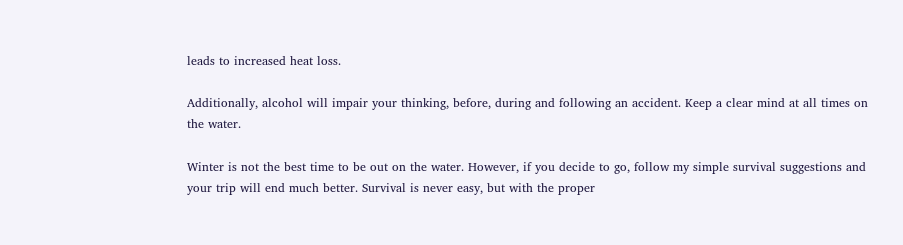leads to increased heat loss.

Additionally, alcohol will impair your thinking, before, during and following an accident. Keep a clear mind at all times on the water.

Winter is not the best time to be out on the water. However, if you decide to go, follow my simple survival suggestions and your trip will end much better. Survival is never easy, but with the proper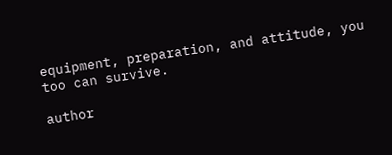equipment, preparation, and attitude, you too can survive.

author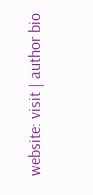website: visit | author bio